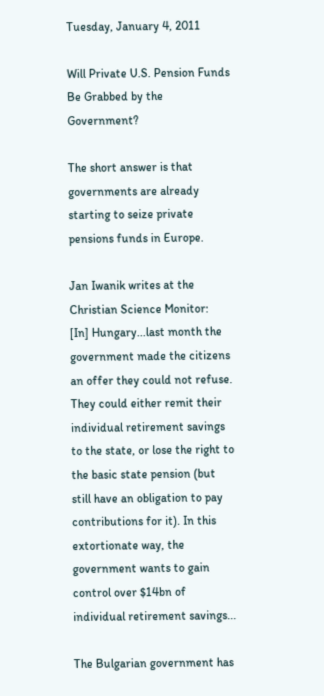Tuesday, January 4, 2011

Will Private U.S. Pension Funds Be Grabbed by the Government?

The short answer is that governments are already starting to seize private pensions funds in Europe.

Jan Iwanik writes at the Christian Science Monitor:
[In] Hungary...last month the government made the citizens an offer they could not refuse. They could either remit their individual retirement savings to the state, or lose the right to the basic state pension (but still have an obligation to pay contributions for it). In this extortionate way, the government wants to gain control over $14bn of individual retirement savings...

The Bulgarian government has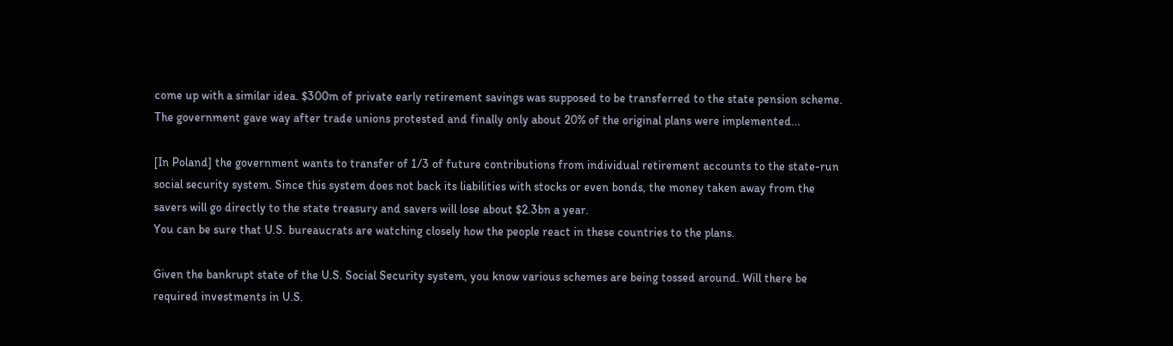come up with a similar idea. $300m of private early retirement savings was supposed to be transferred to the state pension scheme. The government gave way after trade unions protested and finally only about 20% of the original plans were implemented...

[In Poland] the government wants to transfer of 1/3 of future contributions from individual retirement accounts to the state-run social security system. Since this system does not back its liabilities with stocks or even bonds, the money taken away from the savers will go directly to the state treasury and savers will lose about $2.3bn a year.
You can be sure that U.S. bureaucrats are watching closely how the people react in these countries to the plans.

Given the bankrupt state of the U.S. Social Security system, you know various schemes are being tossed around. Will there be required investments in U.S.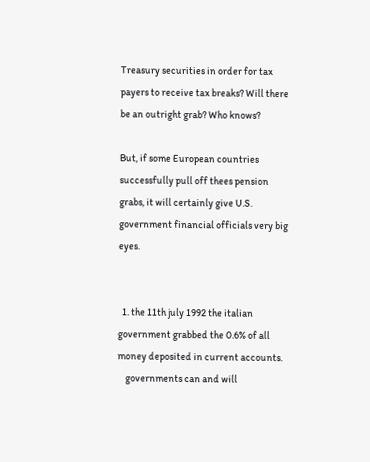Treasury securities in order for tax payers to receive tax breaks? Will there be an outright grab? Who knows?

But, if some European countries successfully pull off thees pension grabs, it will certainly give U.S. government financial officials very big eyes.


  1. the 11th july 1992 the italian government grabbed the 0.6% of all money deposited in current accounts.
    governments can and will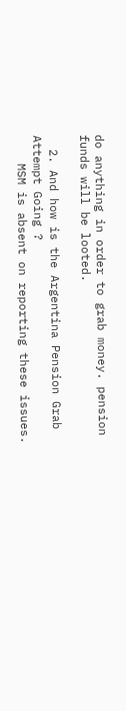do anything in order to grab money. pension funds will be looted.

  2. And how is the Argentina Pension Grab Attempt Going ?
    MSM is absent on reporting these issues.